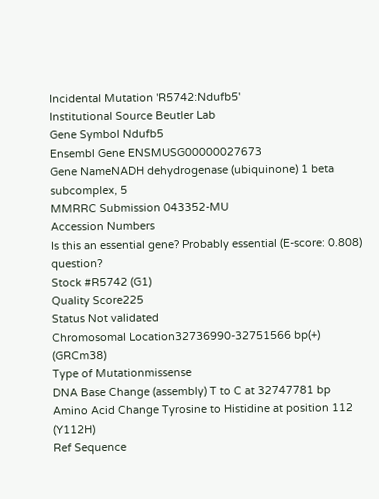Incidental Mutation 'R5742:Ndufb5'
Institutional Source Beutler Lab
Gene Symbol Ndufb5
Ensembl Gene ENSMUSG00000027673
Gene NameNADH dehydrogenase (ubiquinone) 1 beta subcomplex, 5
MMRRC Submission 043352-MU
Accession Numbers
Is this an essential gene? Probably essential (E-score: 0.808) question?
Stock #R5742 (G1)
Quality Score225
Status Not validated
Chromosomal Location32736990-32751566 bp(+) (GRCm38)
Type of Mutationmissense
DNA Base Change (assembly) T to C at 32747781 bp
Amino Acid Change Tyrosine to Histidine at position 112 (Y112H)
Ref Sequence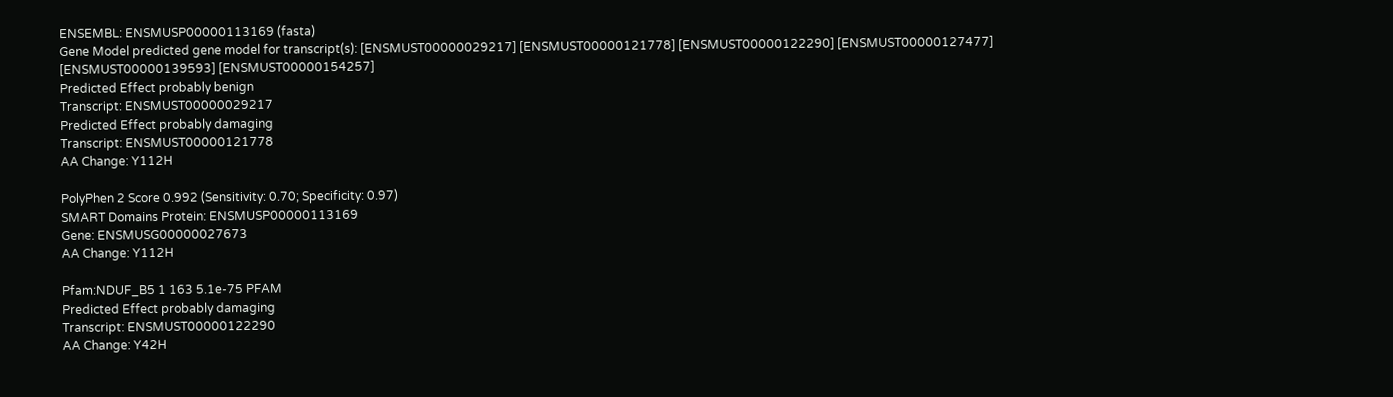ENSEMBL: ENSMUSP00000113169 (fasta)
Gene Model predicted gene model for transcript(s): [ENSMUST00000029217] [ENSMUST00000121778] [ENSMUST00000122290] [ENSMUST00000127477] [ENSMUST00000139593] [ENSMUST00000154257]
Predicted Effect probably benign
Transcript: ENSMUST00000029217
Predicted Effect probably damaging
Transcript: ENSMUST00000121778
AA Change: Y112H

PolyPhen 2 Score 0.992 (Sensitivity: 0.70; Specificity: 0.97)
SMART Domains Protein: ENSMUSP00000113169
Gene: ENSMUSG00000027673
AA Change: Y112H

Pfam:NDUF_B5 1 163 5.1e-75 PFAM
Predicted Effect probably damaging
Transcript: ENSMUST00000122290
AA Change: Y42H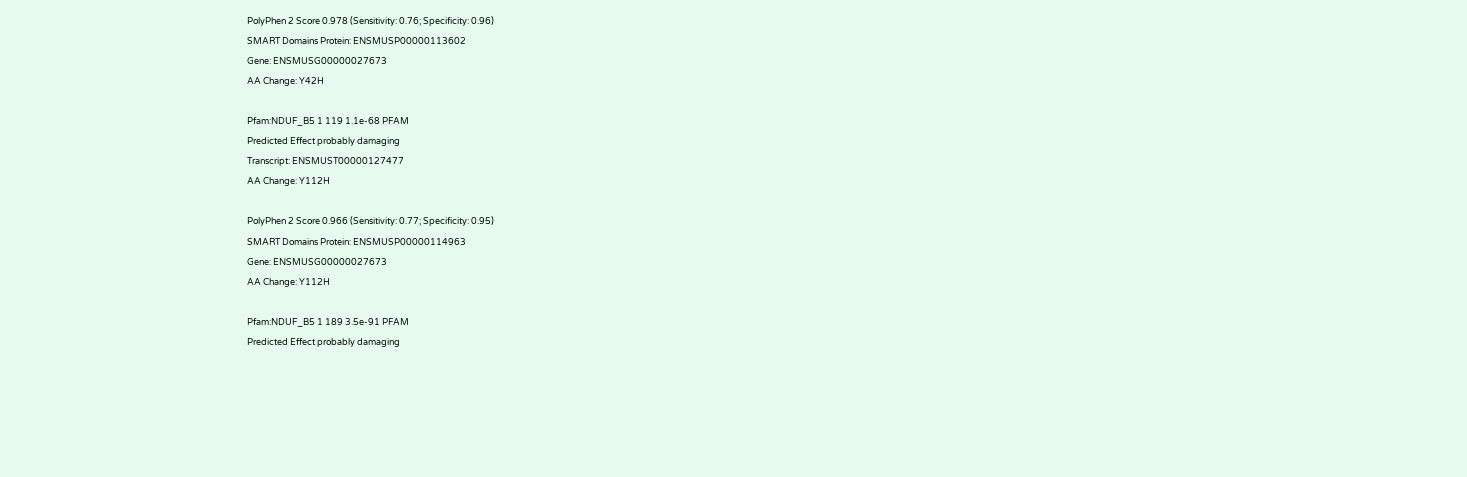PolyPhen 2 Score 0.978 (Sensitivity: 0.76; Specificity: 0.96)
SMART Domains Protein: ENSMUSP00000113602
Gene: ENSMUSG00000027673
AA Change: Y42H

Pfam:NDUF_B5 1 119 1.1e-68 PFAM
Predicted Effect probably damaging
Transcript: ENSMUST00000127477
AA Change: Y112H

PolyPhen 2 Score 0.966 (Sensitivity: 0.77; Specificity: 0.95)
SMART Domains Protein: ENSMUSP00000114963
Gene: ENSMUSG00000027673
AA Change: Y112H

Pfam:NDUF_B5 1 189 3.5e-91 PFAM
Predicted Effect probably damaging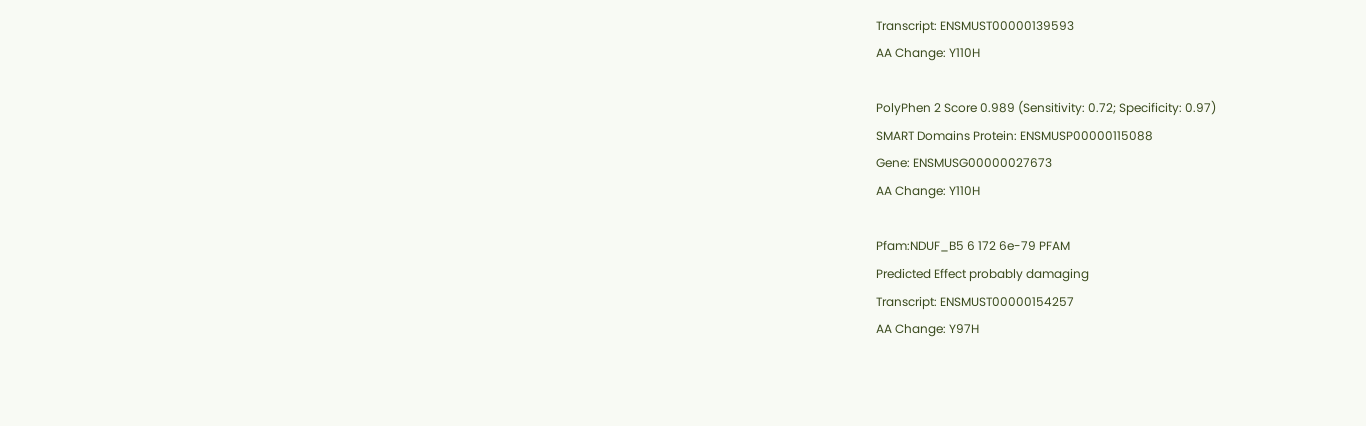Transcript: ENSMUST00000139593
AA Change: Y110H

PolyPhen 2 Score 0.989 (Sensitivity: 0.72; Specificity: 0.97)
SMART Domains Protein: ENSMUSP00000115088
Gene: ENSMUSG00000027673
AA Change: Y110H

Pfam:NDUF_B5 6 172 6e-79 PFAM
Predicted Effect probably damaging
Transcript: ENSMUST00000154257
AA Change: Y97H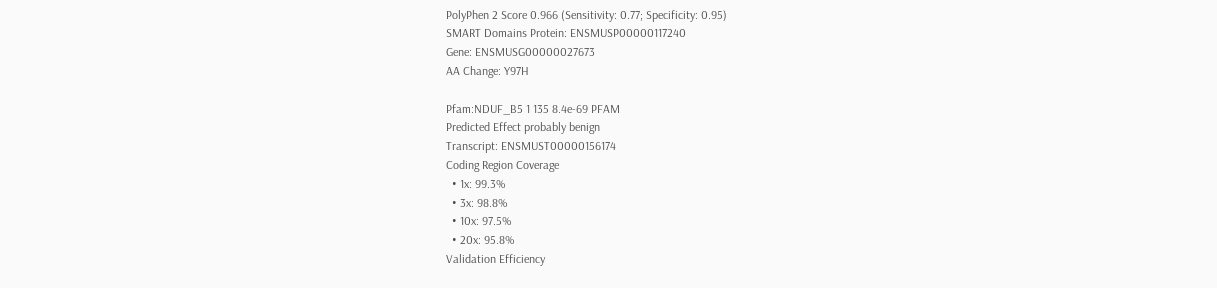PolyPhen 2 Score 0.966 (Sensitivity: 0.77; Specificity: 0.95)
SMART Domains Protein: ENSMUSP00000117240
Gene: ENSMUSG00000027673
AA Change: Y97H

Pfam:NDUF_B5 1 135 8.4e-69 PFAM
Predicted Effect probably benign
Transcript: ENSMUST00000156174
Coding Region Coverage
  • 1x: 99.3%
  • 3x: 98.8%
  • 10x: 97.5%
  • 20x: 95.8%
Validation Efficiency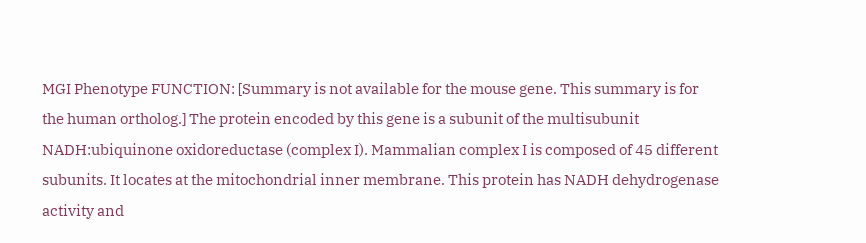MGI Phenotype FUNCTION: [Summary is not available for the mouse gene. This summary is for the human ortholog.] The protein encoded by this gene is a subunit of the multisubunit NADH:ubiquinone oxidoreductase (complex I). Mammalian complex I is composed of 45 different subunits. It locates at the mitochondrial inner membrane. This protein has NADH dehydrogenase activity and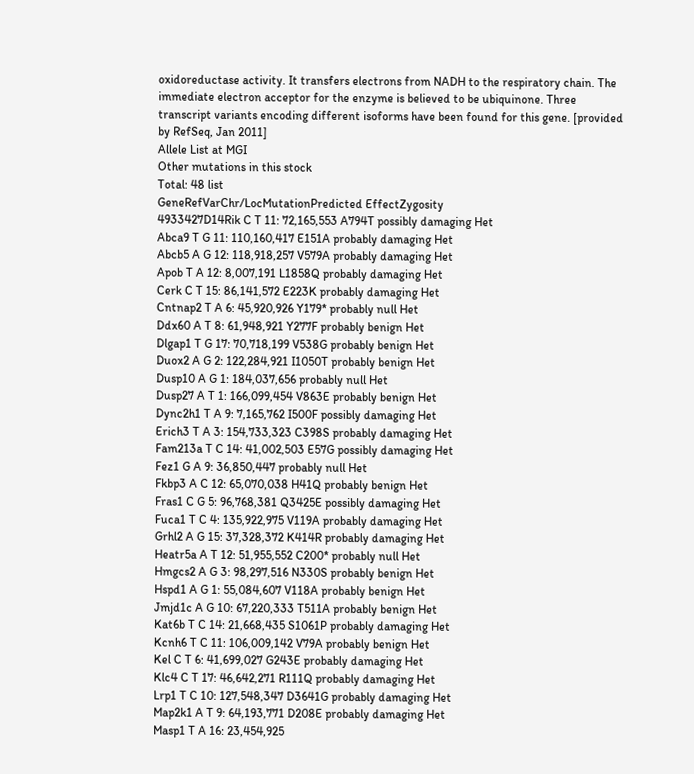oxidoreductase activity. It transfers electrons from NADH to the respiratory chain. The immediate electron acceptor for the enzyme is believed to be ubiquinone. Three transcript variants encoding different isoforms have been found for this gene. [provided by RefSeq, Jan 2011]
Allele List at MGI
Other mutations in this stock
Total: 48 list
GeneRefVarChr/LocMutationPredicted EffectZygosity
4933427D14Rik C T 11: 72,165,553 A794T possibly damaging Het
Abca9 T G 11: 110,160,417 E151A probably damaging Het
Abcb5 A G 12: 118,918,257 V579A probably damaging Het
Apob T A 12: 8,007,191 L1858Q probably damaging Het
Cerk C T 15: 86,141,572 E223K probably damaging Het
Cntnap2 T A 6: 45,920,926 Y179* probably null Het
Ddx60 A T 8: 61,948,921 Y277F probably benign Het
Dlgap1 T G 17: 70,718,199 V538G probably benign Het
Duox2 A G 2: 122,284,921 I1050T probably benign Het
Dusp10 A G 1: 184,037,656 probably null Het
Dusp27 A T 1: 166,099,454 V863E probably benign Het
Dync2h1 T A 9: 7,165,762 I500F possibly damaging Het
Erich3 T A 3: 154,733,323 C398S probably damaging Het
Fam213a T C 14: 41,002,503 E57G possibly damaging Het
Fez1 G A 9: 36,850,447 probably null Het
Fkbp3 A C 12: 65,070,038 H41Q probably benign Het
Fras1 C G 5: 96,768,381 Q3425E possibly damaging Het
Fuca1 T C 4: 135,922,975 V119A probably damaging Het
Grhl2 A G 15: 37,328,372 K414R probably damaging Het
Heatr5a A T 12: 51,955,552 C200* probably null Het
Hmgcs2 A G 3: 98,297,516 N330S probably benign Het
Hspd1 A G 1: 55,084,607 V118A probably benign Het
Jmjd1c A G 10: 67,220,333 T511A probably benign Het
Kat6b T C 14: 21,668,435 S1061P probably damaging Het
Kcnh6 T C 11: 106,009,142 V79A probably benign Het
Kel C T 6: 41,699,027 G243E probably damaging Het
Klc4 C T 17: 46,642,271 R111Q probably damaging Het
Lrp1 T C 10: 127,548,347 D3641G probably damaging Het
Map2k1 A T 9: 64,193,771 D208E probably damaging Het
Masp1 T A 16: 23,454,925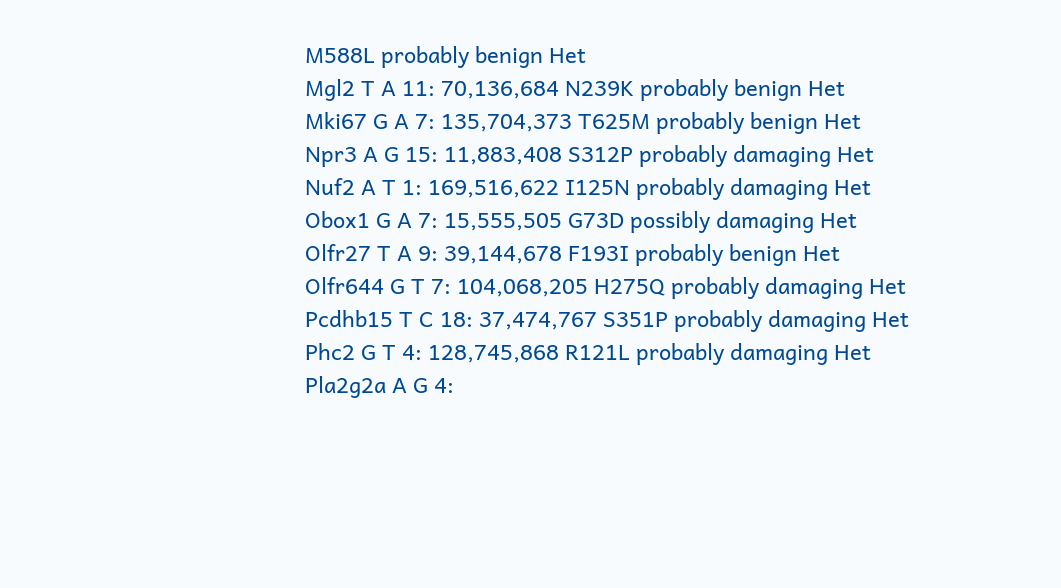M588L probably benign Het
Mgl2 T A 11: 70,136,684 N239K probably benign Het
Mki67 G A 7: 135,704,373 T625M probably benign Het
Npr3 A G 15: 11,883,408 S312P probably damaging Het
Nuf2 A T 1: 169,516,622 I125N probably damaging Het
Obox1 G A 7: 15,555,505 G73D possibly damaging Het
Olfr27 T A 9: 39,144,678 F193I probably benign Het
Olfr644 G T 7: 104,068,205 H275Q probably damaging Het
Pcdhb15 T C 18: 37,474,767 S351P probably damaging Het
Phc2 G T 4: 128,745,868 R121L probably damaging Het
Pla2g2a A G 4: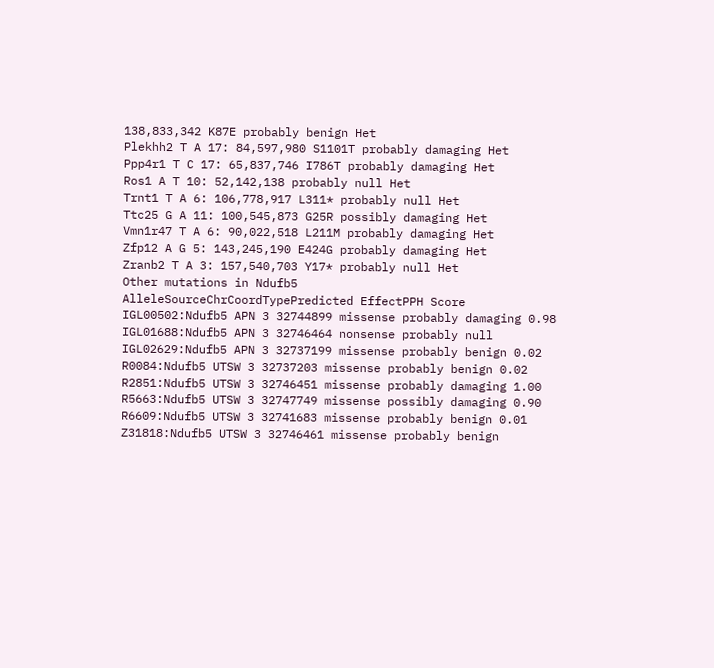138,833,342 K87E probably benign Het
Plekhh2 T A 17: 84,597,980 S1101T probably damaging Het
Ppp4r1 T C 17: 65,837,746 I786T probably damaging Het
Ros1 A T 10: 52,142,138 probably null Het
Trnt1 T A 6: 106,778,917 L311* probably null Het
Ttc25 G A 11: 100,545,873 G25R possibly damaging Het
Vmn1r47 T A 6: 90,022,518 L211M probably damaging Het
Zfp12 A G 5: 143,245,190 E424G probably damaging Het
Zranb2 T A 3: 157,540,703 Y17* probably null Het
Other mutations in Ndufb5
AlleleSourceChrCoordTypePredicted EffectPPH Score
IGL00502:Ndufb5 APN 3 32744899 missense probably damaging 0.98
IGL01688:Ndufb5 APN 3 32746464 nonsense probably null
IGL02629:Ndufb5 APN 3 32737199 missense probably benign 0.02
R0084:Ndufb5 UTSW 3 32737203 missense probably benign 0.02
R2851:Ndufb5 UTSW 3 32746451 missense probably damaging 1.00
R5663:Ndufb5 UTSW 3 32747749 missense possibly damaging 0.90
R6609:Ndufb5 UTSW 3 32741683 missense probably benign 0.01
Z31818:Ndufb5 UTSW 3 32746461 missense probably benign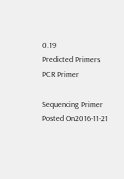0.19
Predicted Primers PCR Primer

Sequencing Primer
Posted On2016-11-21